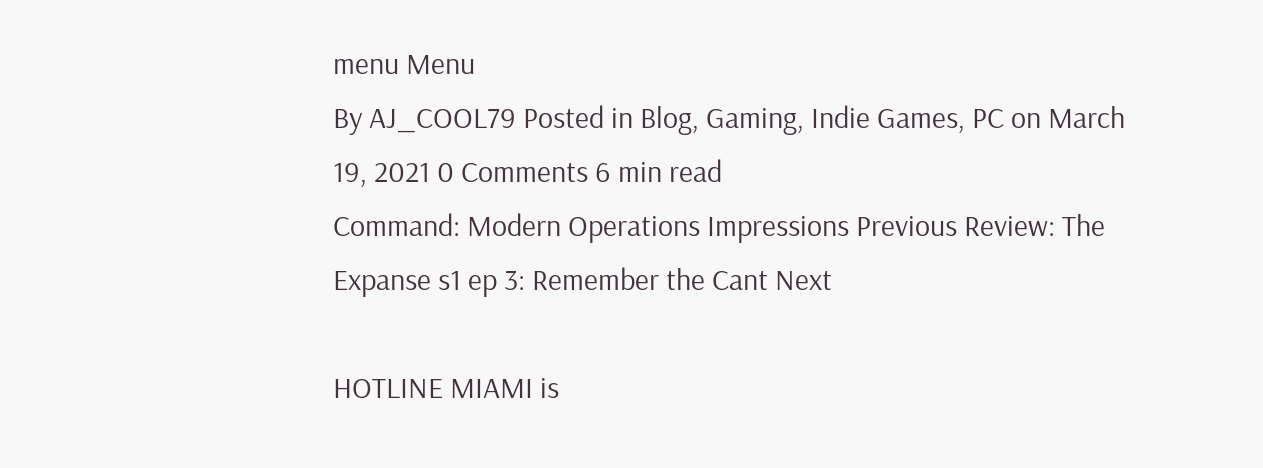menu Menu
By AJ_COOL79 Posted in Blog, Gaming, Indie Games, PC on March 19, 2021 0 Comments 6 min read
Command: Modern Operations Impressions Previous Review: The Expanse s1 ep 3: Remember the Cant Next

HOTLINE MIAMI is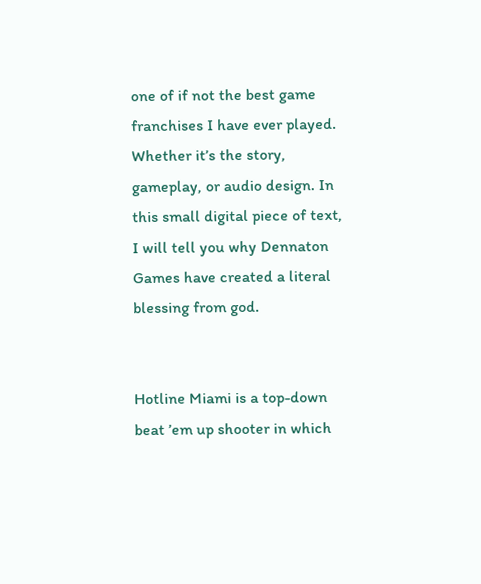one of if not the best game franchises I have ever played. Whether it’s the story, gameplay, or audio design. In this small digital piece of text, I will tell you why Dennaton Games have created a literal blessing from god.


Hotline Miami is a top-down beat ’em up shooter in which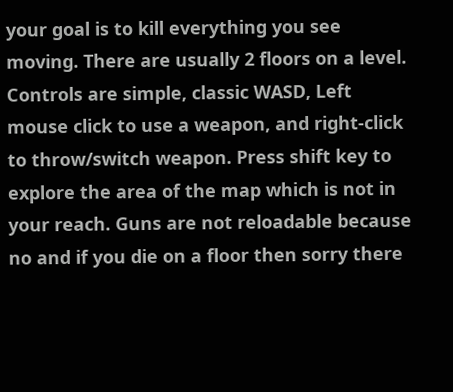your goal is to kill everything you see moving. There are usually 2 floors on a level. Controls are simple, classic WASD, Left mouse click to use a weapon, and right-click to throw/switch weapon. Press shift key to explore the area of the map which is not in your reach. Guns are not reloadable because no and if you die on a floor then sorry there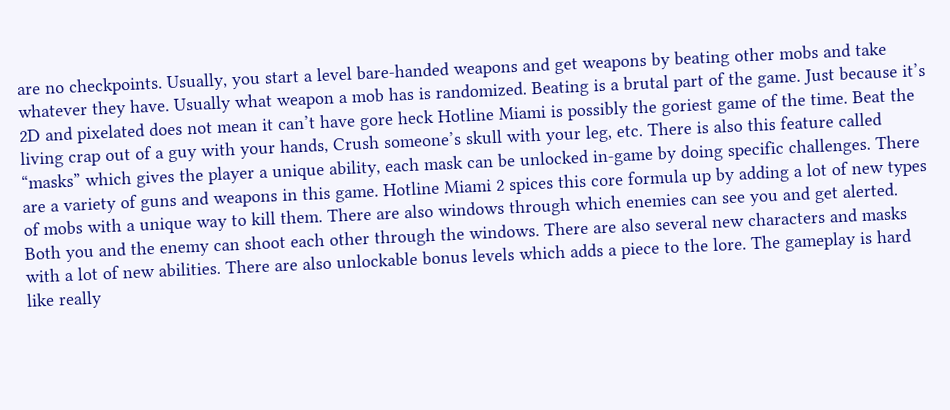are no checkpoints. Usually, you start a level bare-handed weapons and get weapons by beating other mobs and take whatever they have. Usually what weapon a mob has is randomized. Beating is a brutal part of the game. Just because it’s 2D and pixelated does not mean it can’t have gore heck Hotline Miami is possibly the goriest game of the time. Beat the living crap out of a guy with your hands, Crush someone’s skull with your leg, etc. There is also this feature called “masks” which gives the player a unique ability, each mask can be unlocked in-game by doing specific challenges. There are a variety of guns and weapons in this game. Hotline Miami 2 spices this core formula up by adding a lot of new types of mobs with a unique way to kill them. There are also windows through which enemies can see you and get alerted. Both you and the enemy can shoot each other through the windows. There are also several new characters and masks with a lot of new abilities. There are also unlockable bonus levels which adds a piece to the lore. The gameplay is hard like really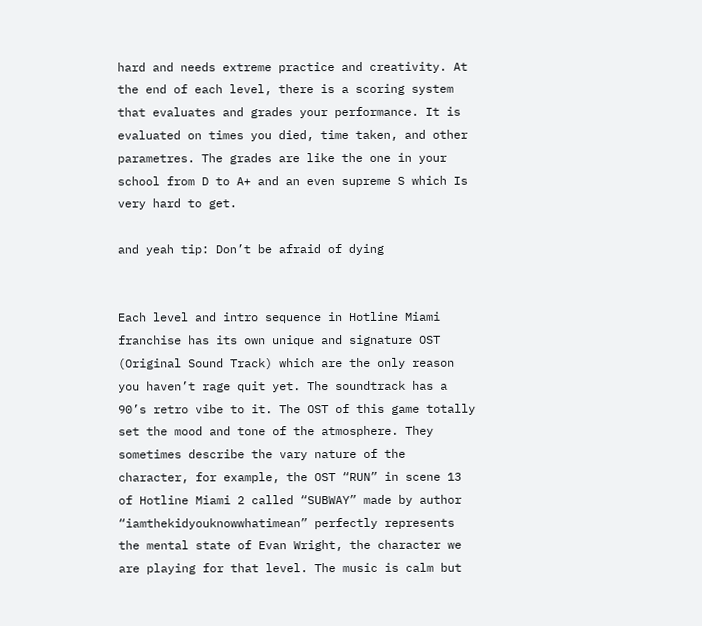hard and needs extreme practice and creativity. At the end of each level, there is a scoring system that evaluates and grades your performance. It is evaluated on times you died, time taken, and other parametres. The grades are like the one in your school from D to A+ and an even supreme S which Is very hard to get.

and yeah tip: Don’t be afraid of dying


Each level and intro sequence in Hotline Miami franchise has its own unique and signature OST (Original Sound Track) which are the only reason you haven’t rage quit yet. The soundtrack has a 90’s retro vibe to it. The OST of this game totally set the mood and tone of the atmosphere. They sometimes describe the vary nature of the character, for example, the OST “RUN” in scene 13 of Hotline Miami 2 called “SUBWAY” made by author “iamthekidyouknowwhatimean” perfectly represents the mental state of Evan Wright, the character we are playing for that level. The music is calm but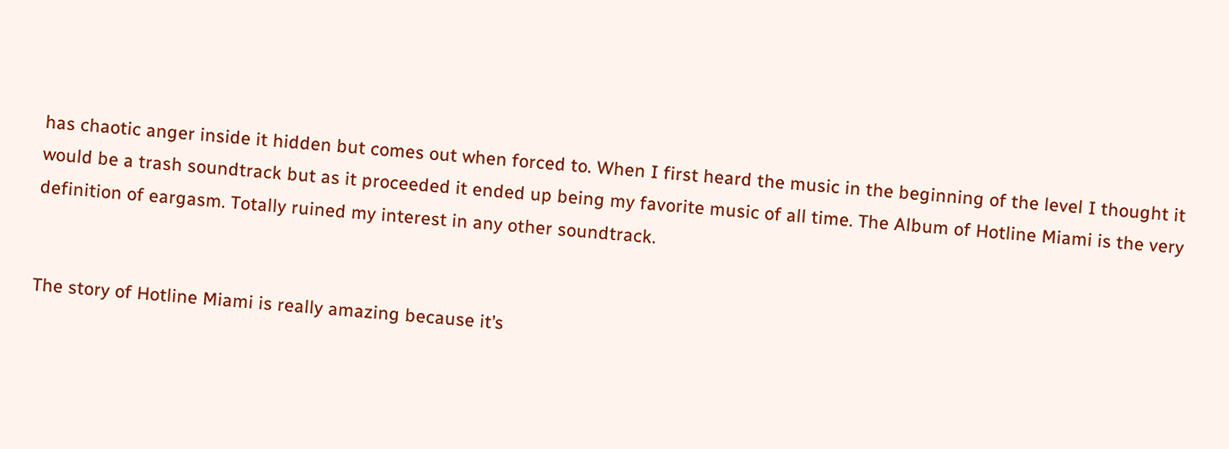has chaotic anger inside it hidden but comes out when forced to. When I first heard the music in the beginning of the level I thought it would be a trash soundtrack but as it proceeded it ended up being my favorite music of all time. The Album of Hotline Miami is the very definition of eargasm. Totally ruined my interest in any other soundtrack.


The story of Hotline Miami is really amazing because it’s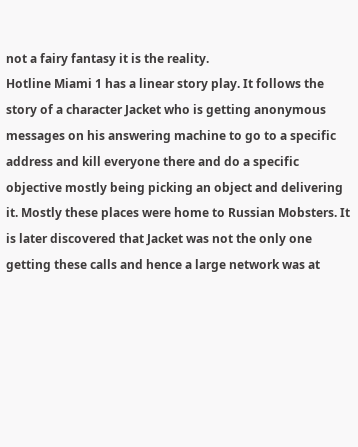not a fairy fantasy it is the reality.
Hotline Miami 1 has a linear story play. It follows the story of a character Jacket who is getting anonymous messages on his answering machine to go to a specific address and kill everyone there and do a specific objective mostly being picking an object and delivering it. Mostly these places were home to Russian Mobsters. It is later discovered that Jacket was not the only one getting these calls and hence a large network was at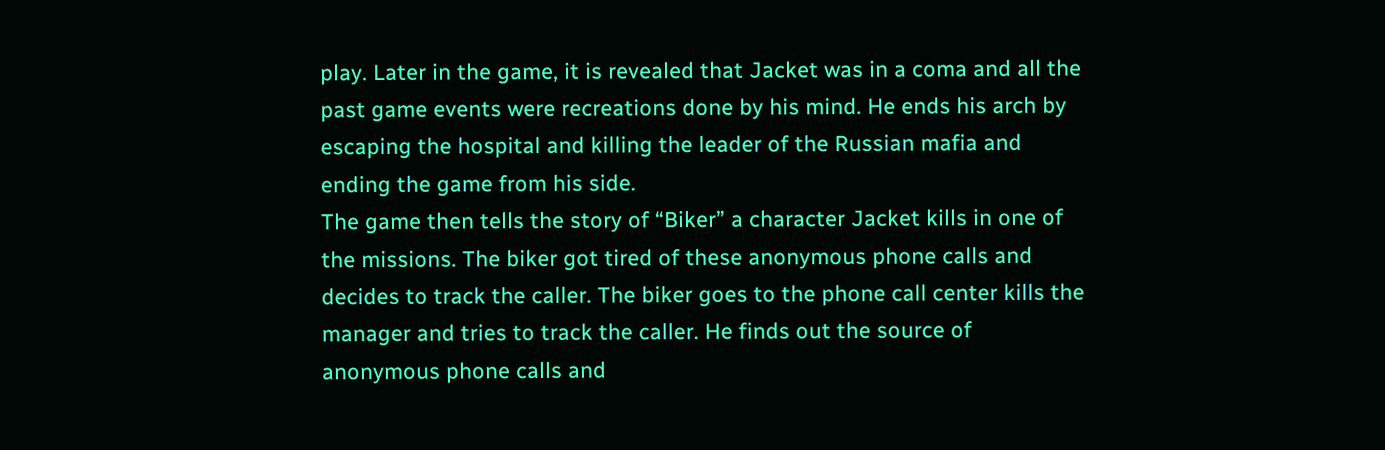play. Later in the game, it is revealed that Jacket was in a coma and all the past game events were recreations done by his mind. He ends his arch by escaping the hospital and killing the leader of the Russian mafia and ending the game from his side.
The game then tells the story of “Biker” a character Jacket kills in one of the missions. The biker got tired of these anonymous phone calls and decides to track the caller. The biker goes to the phone call center kills the manager and tries to track the caller. He finds out the source of anonymous phone calls and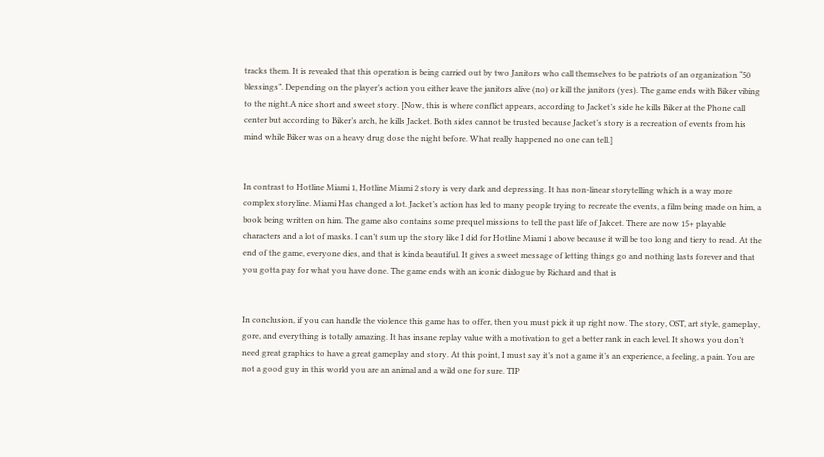tracks them. It is revealed that this operation is being carried out by two Janitors who call themselves to be patriots of an organization “50 blessings”. Depending on the player’s action you either leave the janitors alive (no) or kill the janitors (yes). The game ends with Biker vibing to the night.A nice short and sweet story. [Now, this is where conflict appears, according to Jacket’s side he kills Biker at the Phone call center but according to Biker’s arch, he kills Jacket. Both sides cannot be trusted because Jacket’s story is a recreation of events from his mind while Biker was on a heavy drug dose the night before. What really happened no one can tell.]


In contrast to Hotline Miami 1, Hotline Miami 2 story is very dark and depressing. It has non-linear storytelling which is a way more complex storyline. Miami Has changed a lot. Jacket’s action has led to many people trying to recreate the events, a film being made on him, a book being written on him. The game also contains some prequel missions to tell the past life of Jakcet. There are now 15+ playable characters and a lot of masks. I can’t sum up the story like I did for Hotline Miami 1 above because it will be too long and tiery to read. At the end of the game, everyone dies, and that is kinda beautiful. It gives a sweet message of letting things go and nothing lasts forever and that you gotta pay for what you have done. The game ends with an iconic dialogue by Richard and that is


In conclusion, if you can handle the violence this game has to offer, then you must pick it up right now. The story, OST, art style, gameplay, gore, and everything is totally amazing. It has insane replay value with a motivation to get a better rank in each level. It shows you don’t need great graphics to have a great gameplay and story. At this point, I must say it’s not a game it’s an experience, a feeling, a pain. You are not a good guy in this world you are an animal and a wild one for sure. TIP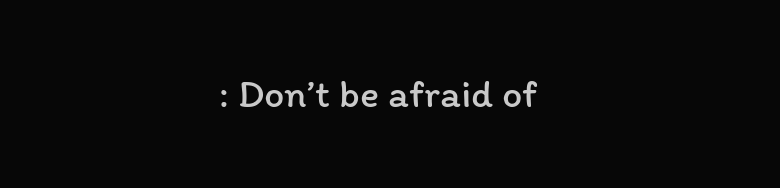: Don’t be afraid of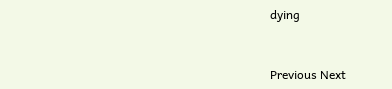dying



Previous Next